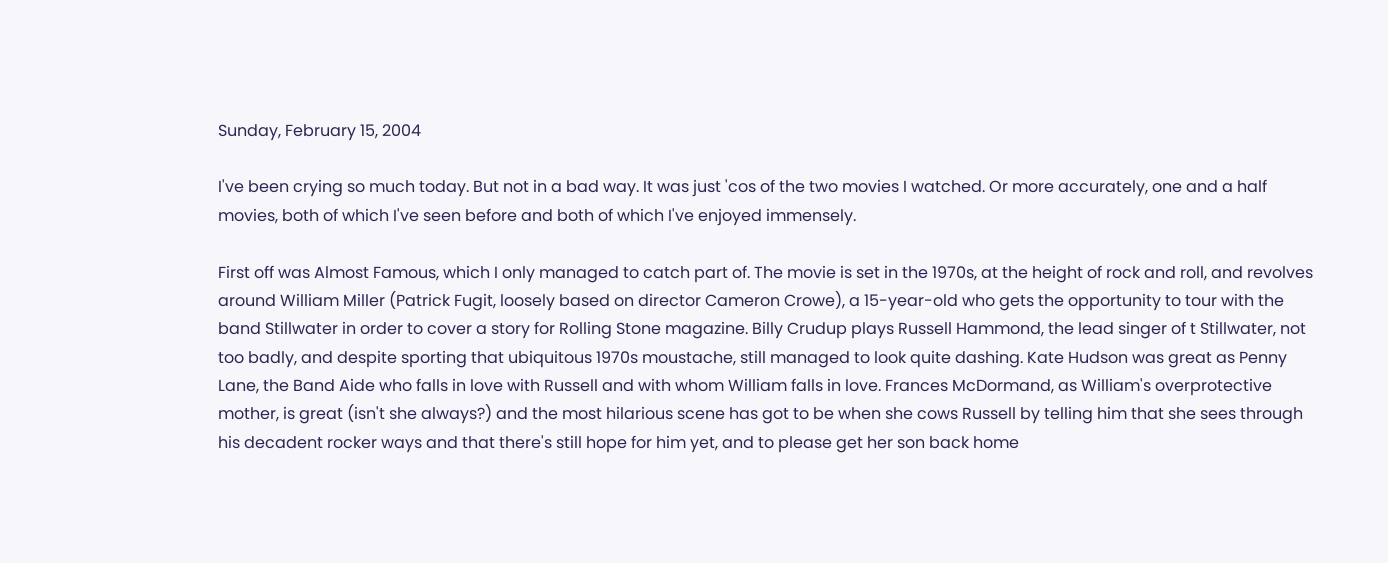Sunday, February 15, 2004

I've been crying so much today. But not in a bad way. It was just 'cos of the two movies I watched. Or more accurately, one and a half movies, both of which I've seen before and both of which I've enjoyed immensely.

First off was Almost Famous, which I only managed to catch part of. The movie is set in the 1970s, at the height of rock and roll, and revolves around William Miller (Patrick Fugit, loosely based on director Cameron Crowe), a 15-year-old who gets the opportunity to tour with the band Stillwater in order to cover a story for Rolling Stone magazine. Billy Crudup plays Russell Hammond, the lead singer of t Stillwater, not too badly, and despite sporting that ubiquitous 1970s moustache, still managed to look quite dashing. Kate Hudson was great as Penny Lane, the Band Aide who falls in love with Russell and with whom William falls in love. Frances McDormand, as William's overprotective mother, is great (isn't she always?) and the most hilarious scene has got to be when she cows Russell by telling him that she sees through his decadent rocker ways and that there's still hope for him yet, and to please get her son back home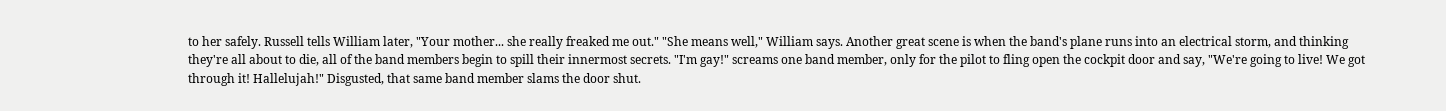to her safely. Russell tells William later, "Your mother... she really freaked me out." "She means well," William says. Another great scene is when the band's plane runs into an electrical storm, and thinking they're all about to die, all of the band members begin to spill their innermost secrets. "I'm gay!" screams one band member, only for the pilot to fling open the cockpit door and say, "We're going to live! We got through it! Hallelujah!" Disgusted, that same band member slams the door shut.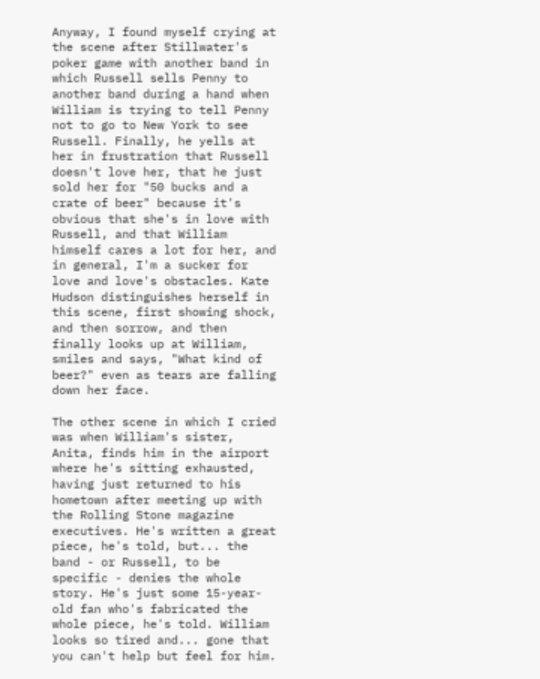Anyway, I found myself crying at the scene after Stillwater's poker game with another band in which Russell sells Penny to another band during a hand when William is trying to tell Penny not to go to New York to see Russell. Finally, he yells at her in frustration that Russell doesn't love her, that he just sold her for "50 bucks and a crate of beer" because it's obvious that she's in love with Russell, and that William himself cares a lot for her, and in general, I'm a sucker for love and love's obstacles. Kate Hudson distinguishes herself in this scene, first showing shock, and then sorrow, and then finally looks up at William, smiles and says, "What kind of beer?" even as tears are falling down her face.

The other scene in which I cried was when William's sister, Anita, finds him in the airport where he's sitting exhausted, having just returned to his hometown after meeting up with the Rolling Stone magazine executives. He's written a great piece, he's told, but... the band - or Russell, to be specific - denies the whole story. He's just some 15-year-old fan who's fabricated the whole piece, he's told. William looks so tired and... gone that you can't help but feel for him.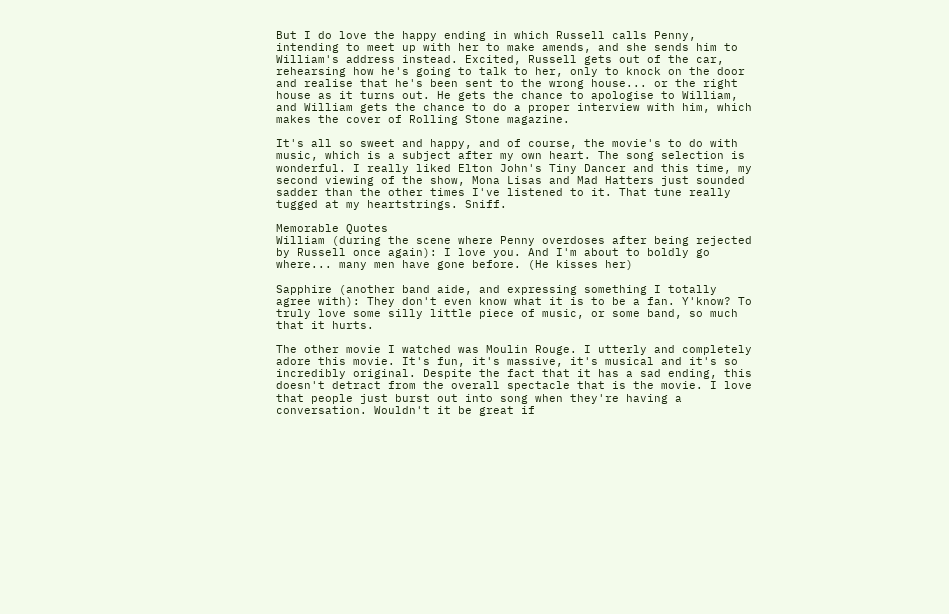But I do love the happy ending in which Russell calls Penny, intending to meet up with her to make amends, and she sends him to William's address instead. Excited, Russell gets out of the car, rehearsing how he's going to talk to her, only to knock on the door and realise that he's been sent to the wrong house... or the right house as it turns out. He gets the chance to apologise to William, and William gets the chance to do a proper interview with him, which makes the cover of Rolling Stone magazine.

It's all so sweet and happy, and of course, the movie's to do with music, which is a subject after my own heart. The song selection is wonderful. I really liked Elton John's Tiny Dancer and this time, my second viewing of the show, Mona Lisas and Mad Hatters just sounded sadder than the other times I've listened to it. That tune really tugged at my heartstrings. Sniff.

Memorable Quotes
William (during the scene where Penny overdoses after being rejected by Russell once again): I love you. And I'm about to boldly go where... many men have gone before. (He kisses her)

Sapphire (another band aide, and expressing something I totally agree with): They don't even know what it is to be a fan. Y'know? To truly love some silly little piece of music, or some band, so much that it hurts.

The other movie I watched was Moulin Rouge. I utterly and completely adore this movie. It's fun, it's massive, it's musical and it's so incredibly original. Despite the fact that it has a sad ending, this doesn't detract from the overall spectacle that is the movie. I love that people just burst out into song when they're having a conversation. Wouldn't it be great if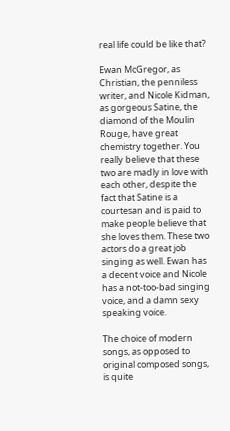real life could be like that?

Ewan McGregor, as Christian, the penniless writer, and Nicole Kidman, as gorgeous Satine, the diamond of the Moulin Rouge, have great chemistry together. You really believe that these two are madly in love with each other, despite the fact that Satine is a courtesan and is paid to make people believe that she loves them. These two actors do a great job singing as well. Ewan has a decent voice and Nicole has a not-too-bad singing voice, and a damn sexy speaking voice.

The choice of modern songs, as opposed to original composed songs, is quite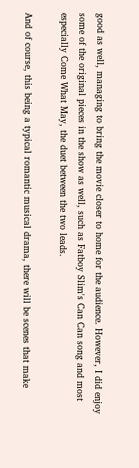good as well, managing to bring the movie closer to home for the audience. However, I did enjoy some of the original pieces in the show as well, such as Fatboy Slim's Can Can song and most especially Come What May, the duet between the two leads.

And of course, this being a typical romantic musical drama, there will be scenes that make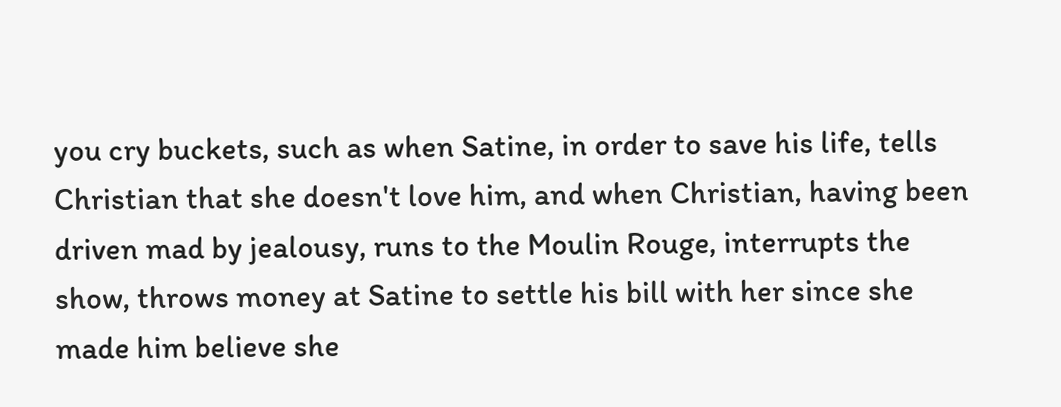you cry buckets, such as when Satine, in order to save his life, tells Christian that she doesn't love him, and when Christian, having been driven mad by jealousy, runs to the Moulin Rouge, interrupts the show, throws money at Satine to settle his bill with her since she made him believe she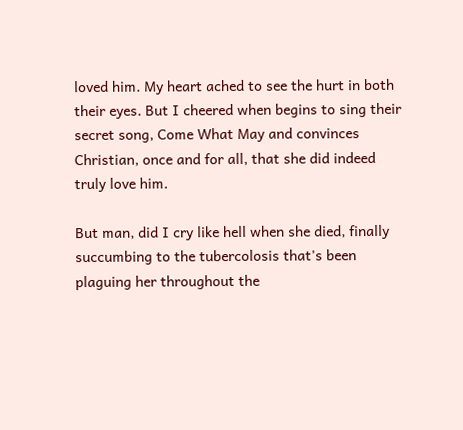loved him. My heart ached to see the hurt in both their eyes. But I cheered when begins to sing their secret song, Come What May and convinces Christian, once and for all, that she did indeed truly love him.

But man, did I cry like hell when she died, finally succumbing to the tubercolosis that's been plaguing her throughout the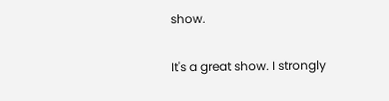show.

It's a great show. I strongly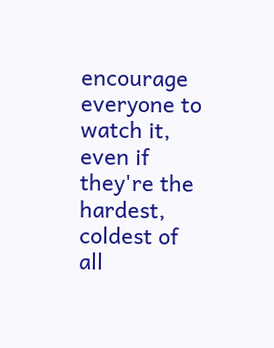encourage everyone to watch it, even if they're the hardest, coldest of all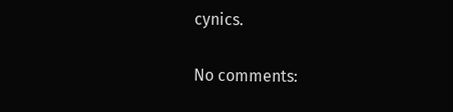cynics.

No comments: